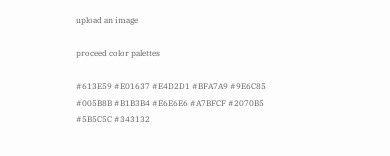upload an image

proceed color palettes

#613E59 #E01637 #E4D2D1 #BFA7A9 #9E6C85
#005B8B #B1B3B4 #E6E6E6 #A7BFCF #2070B5
#5B5C5C #343132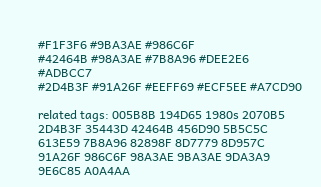#F1F3F6 #9BA3AE #986C6F
#42464B #98A3AE #7B8A96 #DEE2E6 #ADBCC7
#2D4B3F #91A26F #EEFF69 #ECF5EE #A7CD90

related tags: 005B8B 194D65 1980s 2070B5 2D4B3F 35443D 42464B 456D90 5B5C5C 613E59 7B8A96 82898F 8D7779 8D957C 91A26F 986C6F 98A3AE 9BA3AE 9DA3A9 9E6C85 A0A4AA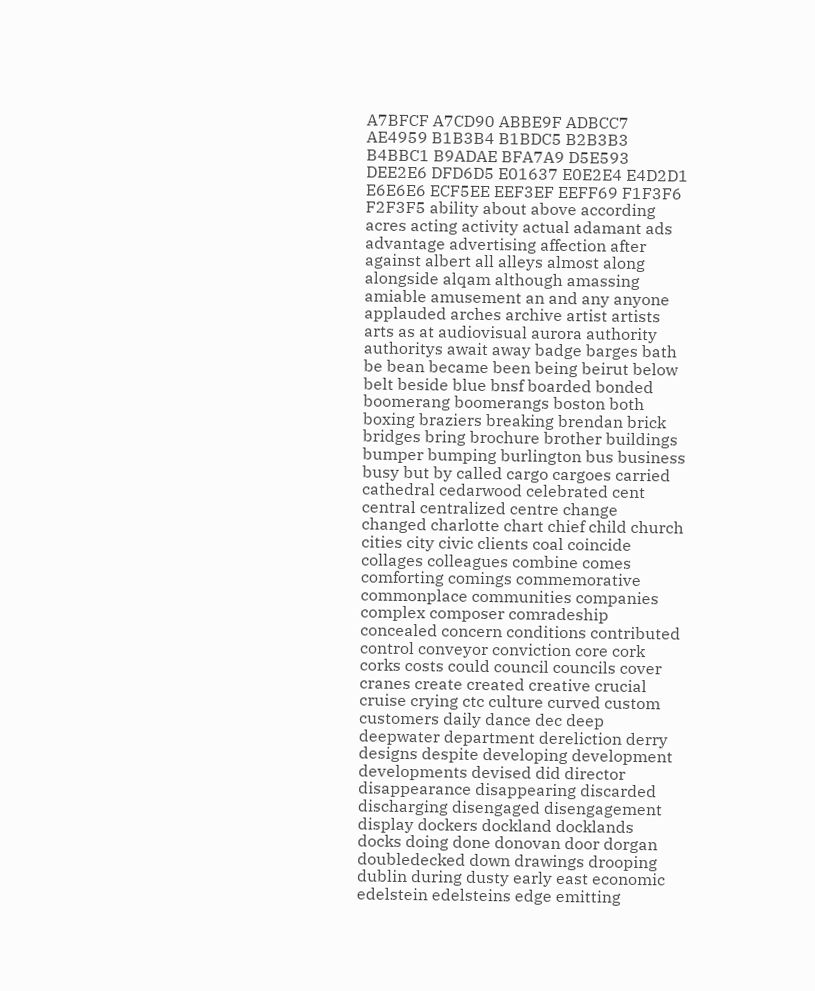A7BFCF A7CD90 ABBE9F ADBCC7 AE4959 B1B3B4 B1BDC5 B2B3B3 B4BBC1 B9ADAE BFA7A9 D5E593 DEE2E6 DFD6D5 E01637 E0E2E4 E4D2D1 E6E6E6 ECF5EE EEF3EF EEFF69 F1F3F6 F2F3F5 ability about above according acres acting activity actual adamant ads advantage advertising affection after against albert all alleys almost along alongside alqam although amassing amiable amusement an and any anyone applauded arches archive artist artists arts as at audiovisual aurora authority authoritys await away badge barges bath be bean became been being beirut below belt beside blue bnsf boarded bonded boomerang boomerangs boston both boxing braziers breaking brendan brick bridges bring brochure brother buildings bumper bumping burlington bus business busy but by called cargo cargoes carried cathedral cedarwood celebrated cent central centralized centre change changed charlotte chart chief child church cities city civic clients coal coincide collages colleagues combine comes comforting comings commemorative commonplace communities companies complex composer comradeship concealed concern conditions contributed control conveyor conviction core cork corks costs could council councils cover cranes create created creative crucial cruise crying ctc culture curved custom customers daily dance dec deep deepwater department dereliction derry designs despite developing development developments devised did director disappearance disappearing discarded discharging disengaged disengagement display dockers dockland docklands docks doing done donovan door dorgan doubledecked down drawings drooping dublin during dusty early east economic edelstein edelsteins edge emitting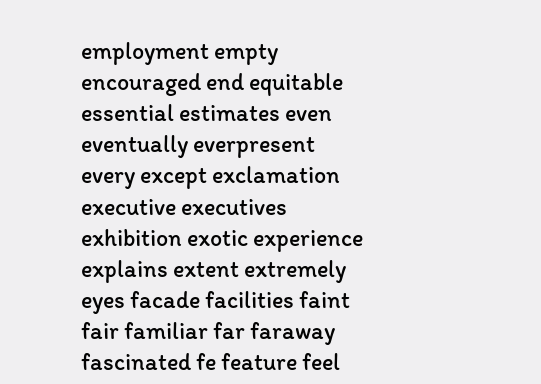employment empty encouraged end equitable essential estimates even eventually everpresent every except exclamation executive executives exhibition exotic experience explains extent extremely eyes facade facilities faint fair familiar far faraway fascinated fe feature feel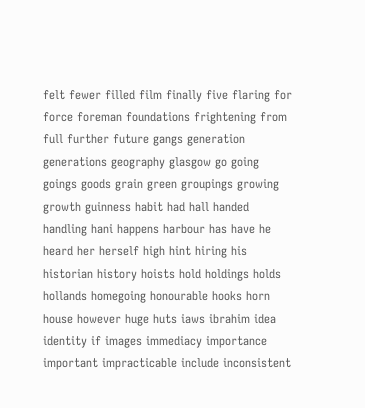felt fewer filled film finally five flaring for force foreman foundations frightening from full further future gangs generation generations geography glasgow go going goings goods grain green groupings growing growth guinness habit had hall handed handling hani happens harbour has have he heard her herself high hint hiring his historian history hoists hold holdings holds hollands homegoing honourable hooks horn house however huge huts iaws ibrahim idea identity if images immediacy importance important impracticable include inconsistent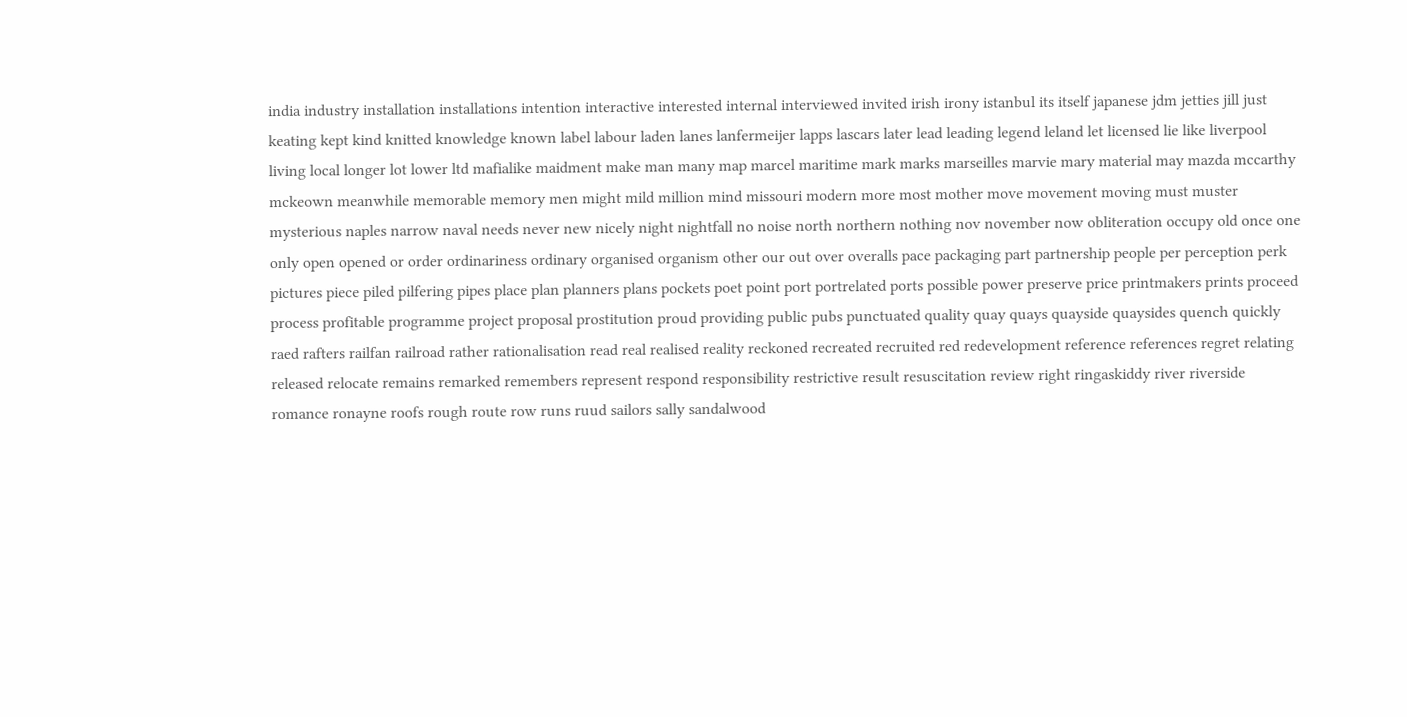india industry installation installations intention interactive interested internal interviewed invited irish irony istanbul its itself japanese jdm jetties jill just keating kept kind knitted knowledge known label labour laden lanes lanfermeijer lapps lascars later lead leading legend leland let licensed lie like liverpool living local longer lot lower ltd mafialike maidment make man many map marcel maritime mark marks marseilles marvie mary material may mazda mccarthy mckeown meanwhile memorable memory men might mild million mind missouri modern more most mother move movement moving must muster mysterious naples narrow naval needs never new nicely night nightfall no noise north northern nothing nov november now obliteration occupy old once one only open opened or order ordinariness ordinary organised organism other our out over overalls pace packaging part partnership people per perception perk pictures piece piled pilfering pipes place plan planners plans pockets poet point port portrelated ports possible power preserve price printmakers prints proceed process profitable programme project proposal prostitution proud providing public pubs punctuated quality quay quays quayside quaysides quench quickly raed rafters railfan railroad rather rationalisation read real realised reality reckoned recreated recruited red redevelopment reference references regret relating released relocate remains remarked remembers represent respond responsibility restrictive result resuscitation review right ringaskiddy river riverside romance ronayne roofs rough route row runs ruud sailors sally sandalwood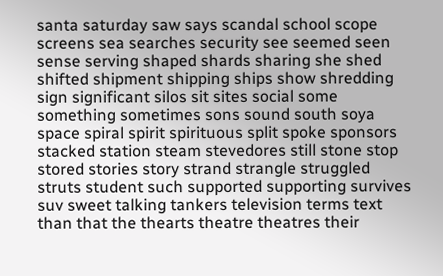santa saturday saw says scandal school scope screens sea searches security see seemed seen sense serving shaped shards sharing she shed shifted shipment shipping ships show shredding sign significant silos sit sites social some something sometimes sons sound south soya space spiral spirit spirituous split spoke sponsors stacked station steam stevedores still stone stop stored stories story strand strangle struggled struts student such supported supporting survives suv sweet talking tankers television terms text than that the thearts theatre theatres their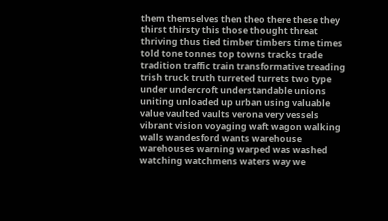them themselves then theo there these they thirst thirsty this those thought threat thriving thus tied timber timbers time times told tone tonnes top towns tracks trade tradition traffic train transformative treading trish truck truth turreted turrets two type under undercroft understandable unions uniting unloaded up urban using valuable value vaulted vaults verona very vessels vibrant vision voyaging waft wagon walking walls wandesford wants warehouse warehouses warning warped was washed watching watchmens waters way we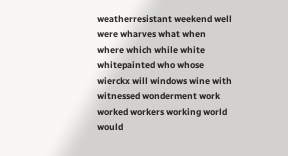weatherresistant weekend well were wharves what when where which while white whitepainted who whose wierckx will windows wine with witnessed wonderment work worked workers working world would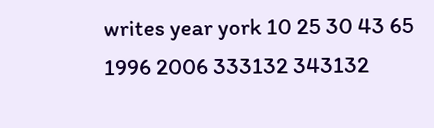writes year york 10 25 30 43 65 1996 2006 333132 343132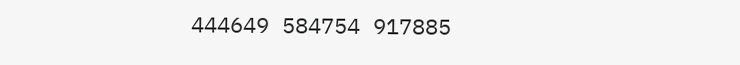444649 584754 917885